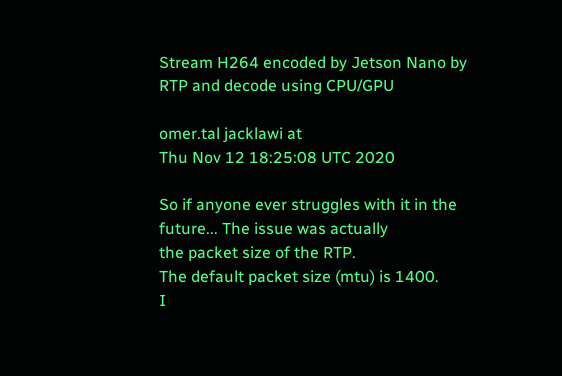Stream H264 encoded by Jetson Nano by RTP and decode using CPU/GPU

omer.tal jacklawi at
Thu Nov 12 18:25:08 UTC 2020

So if anyone ever struggles with it in the future... The issue was actually
the packet size of the RTP.
The default packet size (mtu) is 1400.
I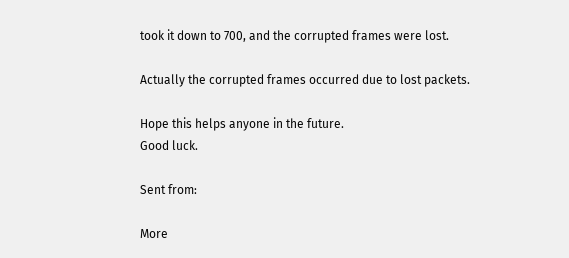took it down to 700, and the corrupted frames were lost.

Actually the corrupted frames occurred due to lost packets.

Hope this helps anyone in the future.
Good luck.

Sent from:

More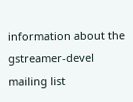information about the gstreamer-devel mailing list